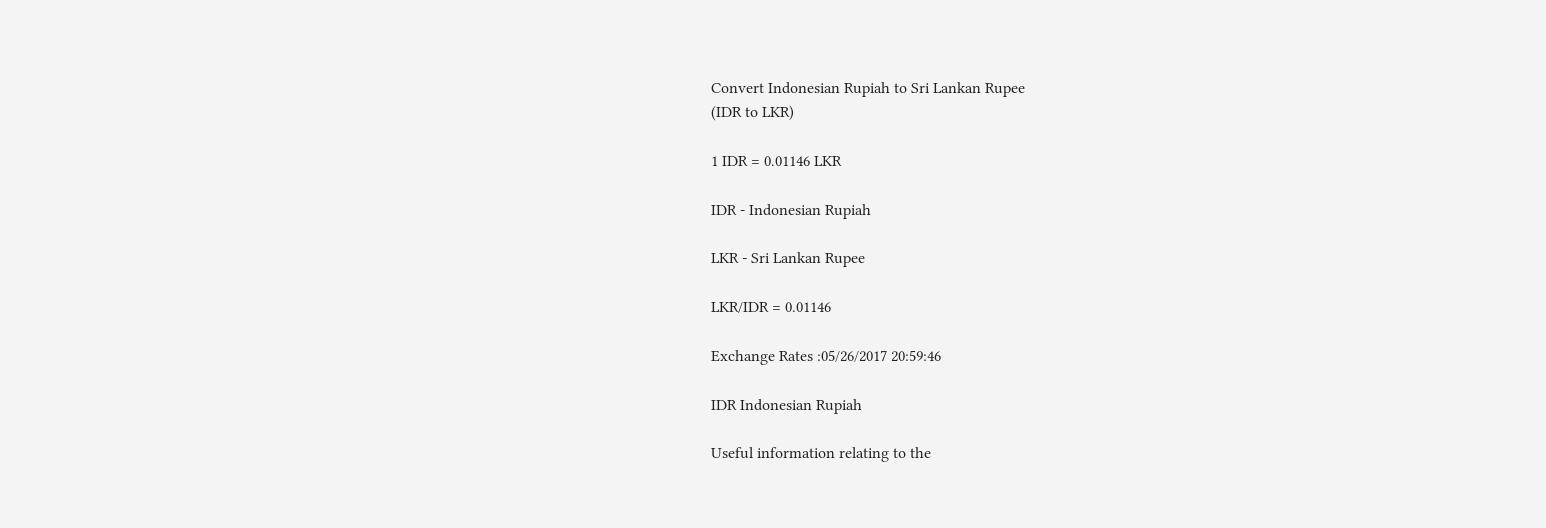Convert Indonesian Rupiah to Sri Lankan Rupee
(IDR to LKR)

1 IDR = 0.01146 LKR

IDR - Indonesian Rupiah

LKR - Sri Lankan Rupee

LKR/IDR = 0.01146

Exchange Rates :05/26/2017 20:59:46

IDR Indonesian Rupiah

Useful information relating to the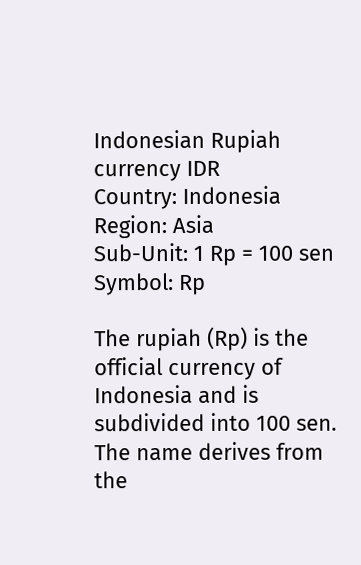Indonesian Rupiah currency IDR
Country: Indonesia
Region: Asia
Sub-Unit: 1 Rp = 100 sen
Symbol: Rp

The rupiah (Rp) is the official currency of Indonesia and is subdivided into 100 sen. The name derives from the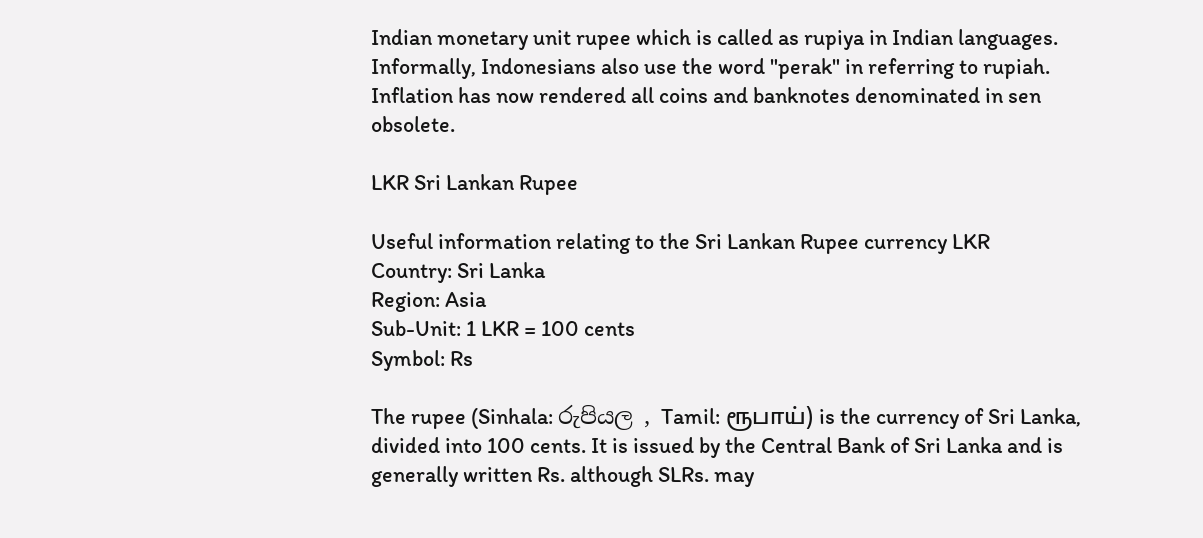Indian monetary unit rupee which is called as rupiya in Indian languages. Informally, Indonesians also use the word "perak" in referring to rupiah. Inflation has now rendered all coins and banknotes denominated in sen obsolete.

LKR Sri Lankan Rupee

Useful information relating to the Sri Lankan Rupee currency LKR
Country: Sri Lanka
Region: Asia
Sub-Unit: 1 LKR = 100 cents
Symbol: Rs

The rupee (Sinhala: රුපියල , Tamil: ரூபாய்) is the currency of Sri Lanka, divided into 100 cents. It is issued by the Central Bank of Sri Lanka and is generally written Rs. although SLRs. may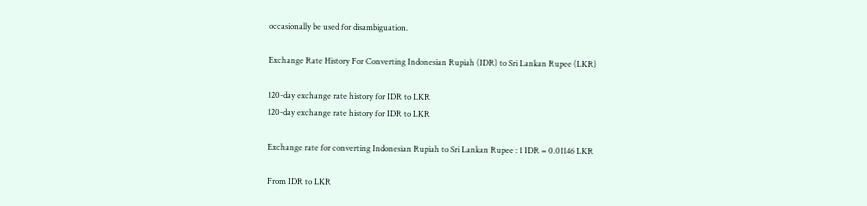occasionally be used for disambiguation.

Exchange Rate History For Converting Indonesian Rupiah (IDR) to Sri Lankan Rupee (LKR)

120-day exchange rate history for IDR to LKR
120-day exchange rate history for IDR to LKR

Exchange rate for converting Indonesian Rupiah to Sri Lankan Rupee : 1 IDR = 0.01146 LKR

From IDR to LKR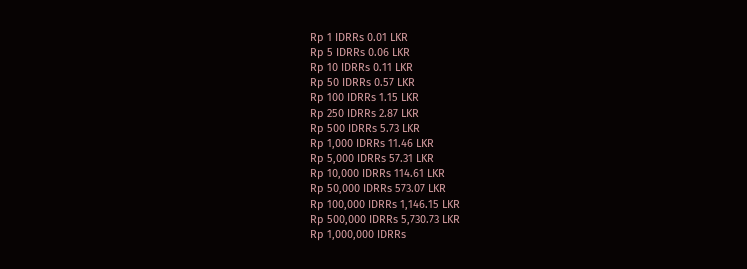Rp 1 IDRRs 0.01 LKR
Rp 5 IDRRs 0.06 LKR
Rp 10 IDRRs 0.11 LKR
Rp 50 IDRRs 0.57 LKR
Rp 100 IDRRs 1.15 LKR
Rp 250 IDRRs 2.87 LKR
Rp 500 IDRRs 5.73 LKR
Rp 1,000 IDRRs 11.46 LKR
Rp 5,000 IDRRs 57.31 LKR
Rp 10,000 IDRRs 114.61 LKR
Rp 50,000 IDRRs 573.07 LKR
Rp 100,000 IDRRs 1,146.15 LKR
Rp 500,000 IDRRs 5,730.73 LKR
Rp 1,000,000 IDRRs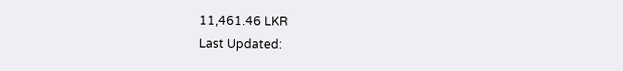11,461.46 LKR
Last Updated: